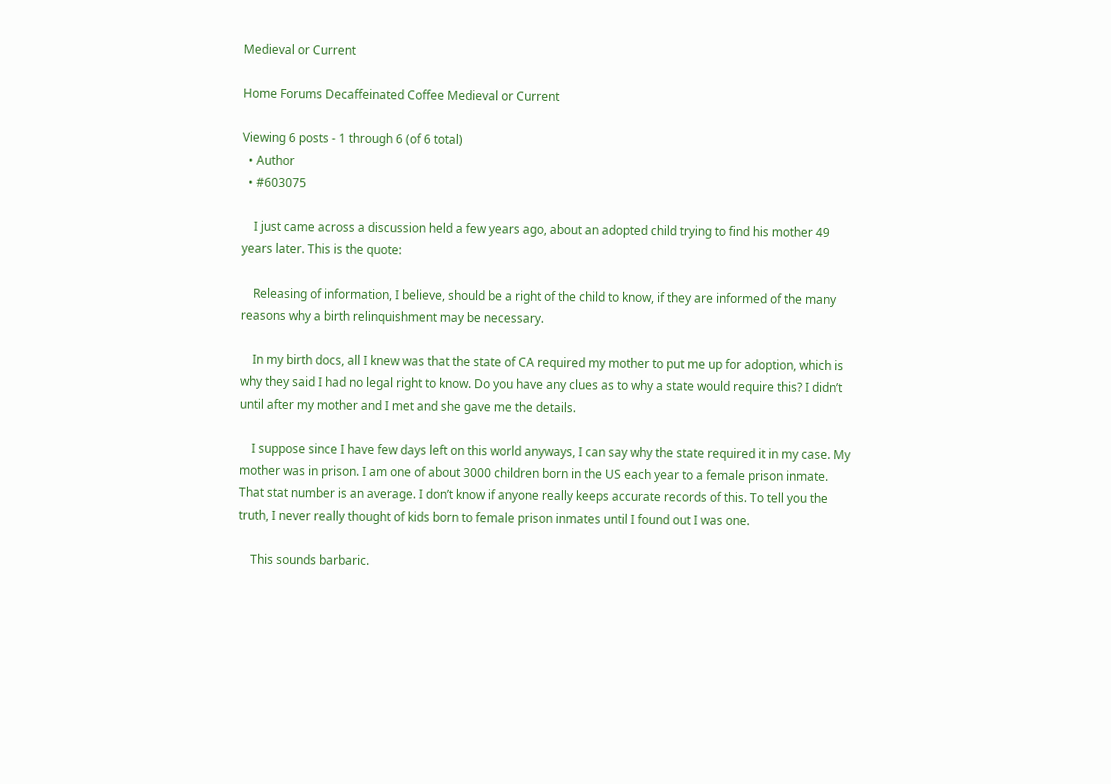Medieval or Current

Home Forums Decaffeinated Coffee Medieval or Current

Viewing 6 posts - 1 through 6 (of 6 total)
  • Author
  • #603075

    I just came across a discussion held a few years ago, about an adopted child trying to find his mother 49 years later. This is the quote:

    Releasing of information, I believe, should be a right of the child to know, if they are informed of the many reasons why a birth relinquishment may be necessary.

    In my birth docs, all I knew was that the state of CA required my mother to put me up for adoption, which is why they said I had no legal right to know. Do you have any clues as to why a state would require this? I didn’t until after my mother and I met and she gave me the details.

    I suppose since I have few days left on this world anyways, I can say why the state required it in my case. My mother was in prison. I am one of about 3000 children born in the US each year to a female prison inmate. That stat number is an average. I don’t know if anyone really keeps accurate records of this. To tell you the truth, I never really thought of kids born to female prison inmates until I found out I was one.

    This sounds barbaric.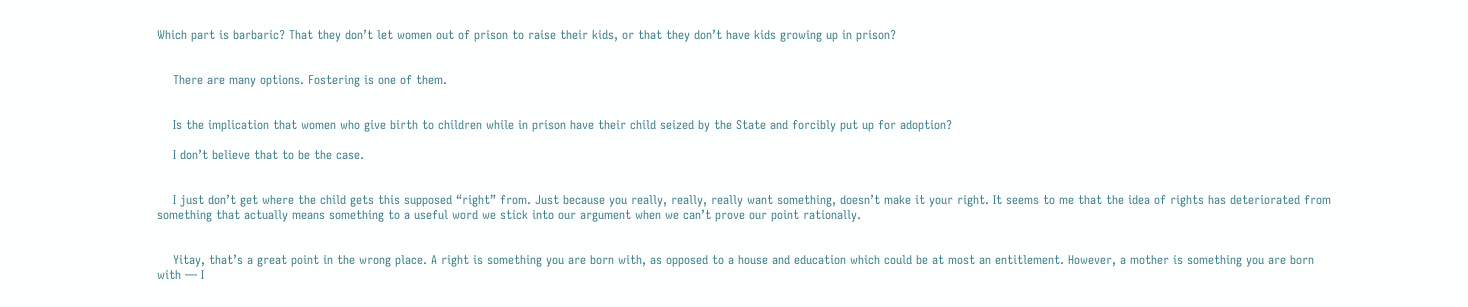Which part is barbaric? That they don’t let women out of prison to raise their kids, or that they don’t have kids growing up in prison?


    There are many options. Fostering is one of them.


    Is the implication that women who give birth to children while in prison have their child seized by the State and forcibly put up for adoption?

    I don’t believe that to be the case.


    I just don’t get where the child gets this supposed “right” from. Just because you really, really, really want something, doesn’t make it your right. It seems to me that the idea of rights has deteriorated from something that actually means something to a useful word we stick into our argument when we can’t prove our point rationally.


    Yitay, that’s a great point in the wrong place. A right is something you are born with, as opposed to a house and education which could be at most an entitlement. However, a mother is something you are born with — I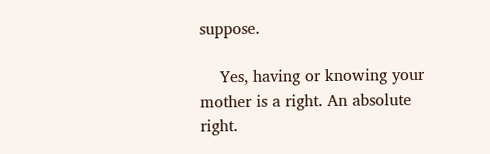suppose.

    Yes, having or knowing your mother is a right. An absolute right.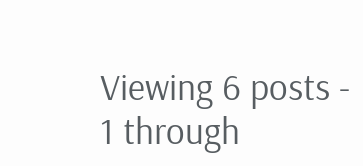Viewing 6 posts - 1 through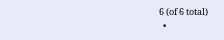6 (of 6 total)
  •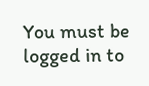You must be logged in to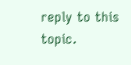reply to this topic.